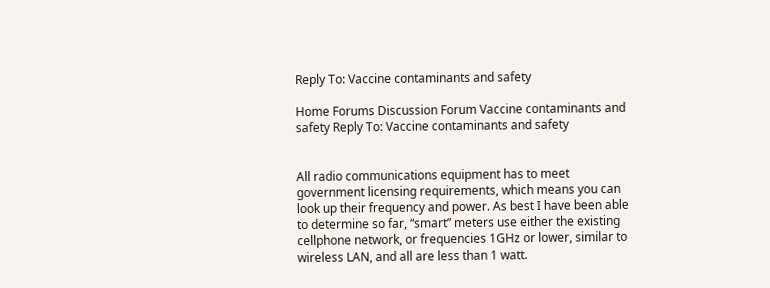Reply To: Vaccine contaminants and safety

Home Forums Discussion Forum Vaccine contaminants and safety Reply To: Vaccine contaminants and safety


All radio communications equipment has to meet government licensing requirements, which means you can look up their frequency and power. As best I have been able to determine so far, “smart” meters use either the existing cellphone network, or frequencies 1GHz or lower, similar to wireless LAN, and all are less than 1 watt.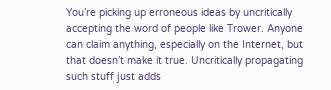You’re picking up erroneous ideas by uncritically accepting the word of people like Trower. Anyone can claim anything, especially on the Internet, but that doesn’t make it true. Uncritically propagating such stuff just adds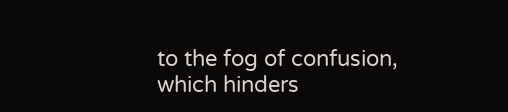to the fog of confusion, which hinders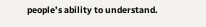people’s ability to understand.